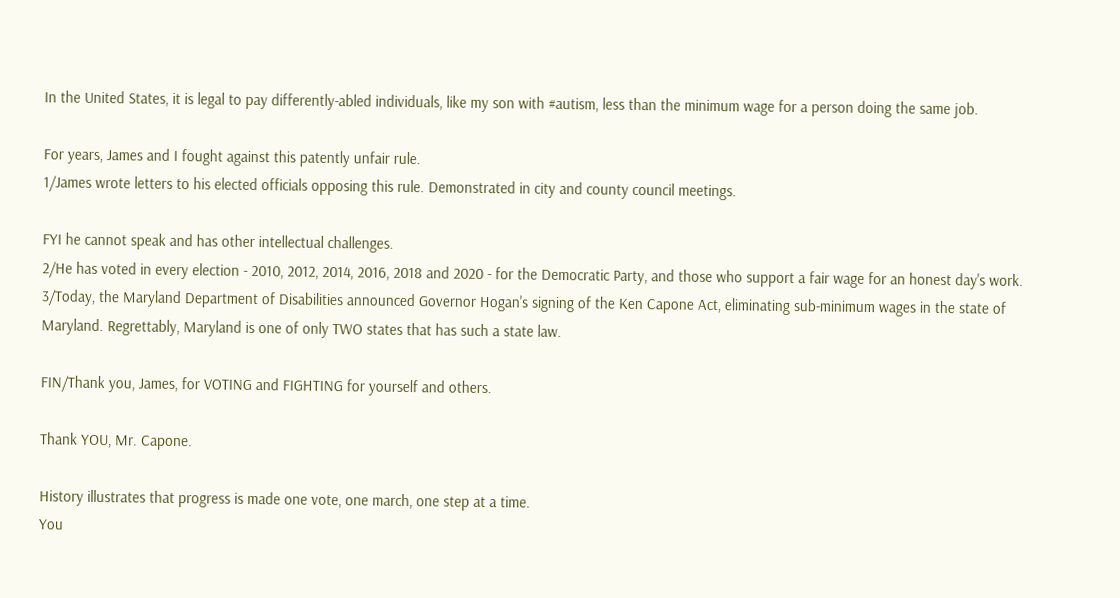In the United States, it is legal to pay differently-abled individuals, like my son with #autism, less than the minimum wage for a person doing the same job.

For years, James and I fought against this patently unfair rule.
1/James wrote letters to his elected officials opposing this rule. Demonstrated in city and county council meetings.

FYI he cannot speak and has other intellectual challenges.
2/He has voted in every election - 2010, 2012, 2014, 2016, 2018 and 2020 - for the Democratic Party, and those who support a fair wage for an honest day's work.
3/Today, the Maryland Department of Disabilities announced Governor Hogan's signing of the Ken Capone Act, eliminating sub-minimum wages in the state of Maryland. Regrettably, Maryland is one of only TWO states that has such a state law.

FIN/Thank you, James, for VOTING and FIGHTING for yourself and others.

Thank YOU, Mr. Capone.

History illustrates that progress is made one vote, one march, one step at a time.
You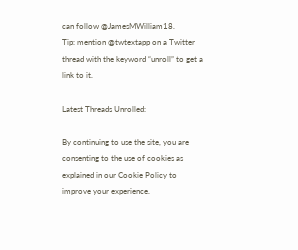can follow @JamesMWilliam18.
Tip: mention @twtextapp on a Twitter thread with the keyword “unroll” to get a link to it.

Latest Threads Unrolled:

By continuing to use the site, you are consenting to the use of cookies as explained in our Cookie Policy to improve your experience.